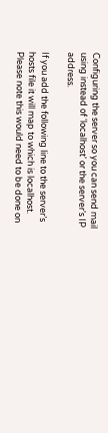Configuring the server so you can send mail using instead of ‘localhost’ or the server’s IP address.

If you add the following line to the server’s hosts file it will map to which is localhost. Please note this would need to be done on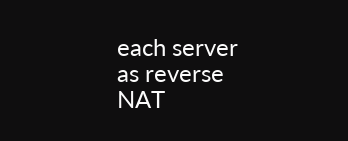each server as reverse NAT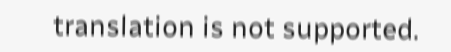translation is not supported.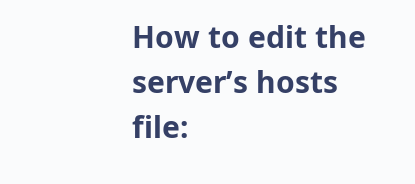How to edit the server’s hosts file: